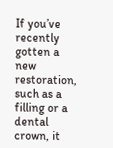If you’ve recently gotten a new restoration, such as a filling or a dental crown, it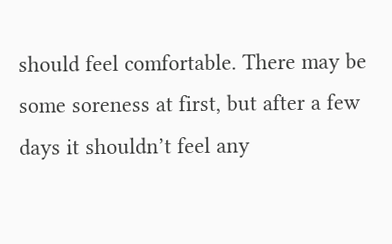should feel comfortable. There may be some soreness at first, but after a few days it shouldn’t feel any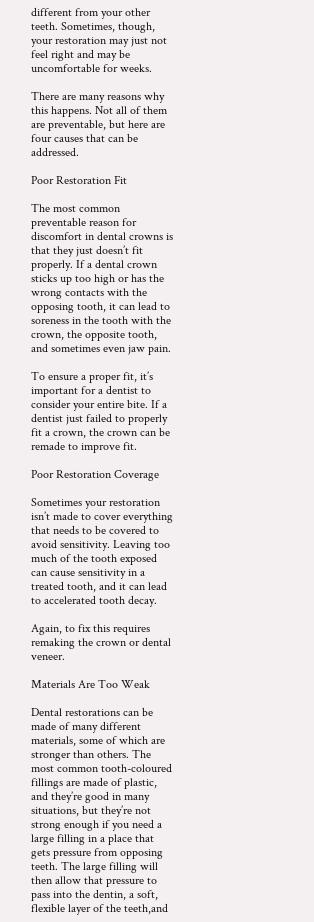different from your other teeth. Sometimes, though, your restoration may just not feel right and may be uncomfortable for weeks.

There are many reasons why this happens. Not all of them are preventable, but here are four causes that can be addressed.

Poor Restoration Fit

The most common preventable reason for discomfort in dental crowns is that they just doesn’t fit properly. If a dental crown sticks up too high or has the wrong contacts with the opposing tooth, it can lead to soreness in the tooth with the crown, the opposite tooth, and sometimes even jaw pain.

To ensure a proper fit, it’s important for a dentist to consider your entire bite. If a dentist just failed to properly fit a crown, the crown can be remade to improve fit.

Poor Restoration Coverage

Sometimes your restoration isn’t made to cover everything that needs to be covered to avoid sensitivity. Leaving too much of the tooth exposed can cause sensitivity in a treated tooth, and it can lead to accelerated tooth decay.

Again, to fix this requires remaking the crown or dental veneer.

Materials Are Too Weak

Dental restorations can be made of many different materials, some of which are stronger than others. The most common tooth-coloured fillings are made of plastic, and they’re good in many situations, but they’re not strong enough if you need a large filling in a place that gets pressure from opposing teeth. The large filling will then allow that pressure to pass into the dentin, a soft, flexible layer of the teeth,and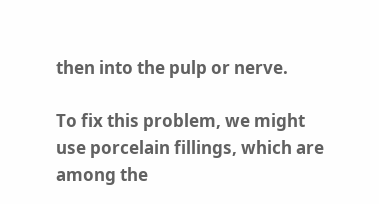then into the pulp or nerve.

To fix this problem, we might use porcelain fillings, which are among the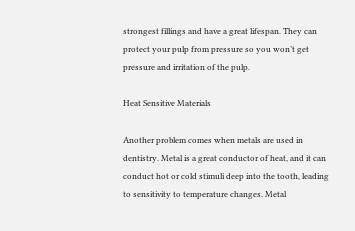strongest fillings and have a great lifespan. They can protect your pulp from pressure so you won’t get pressure and irritation of the pulp.

Heat Sensitive Materials

Another problem comes when metals are used in dentistry. Metal is a great conductor of heat, and it can conduct hot or cold stimuli deep into the tooth, leading to sensitivity to temperature changes. Metal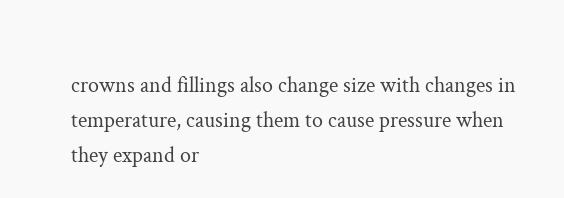crowns and fillings also change size with changes in temperature, causing them to cause pressure when they expand or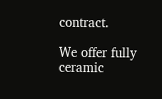contract.

We offer fully ceramic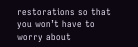restorations so that you won’t have to worry about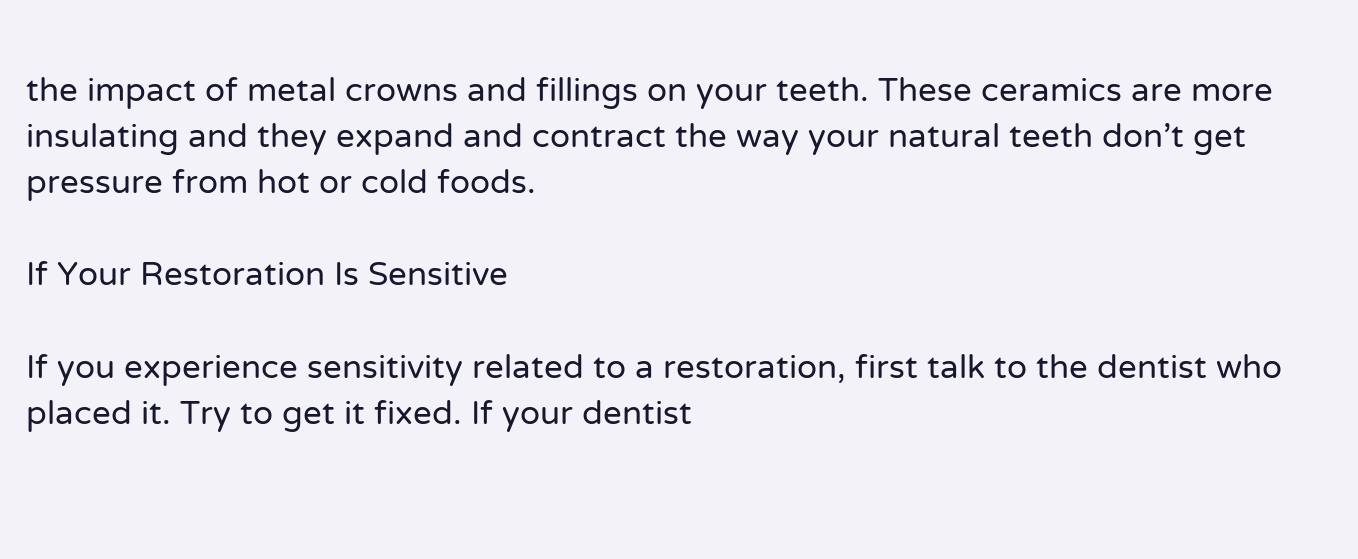the impact of metal crowns and fillings on your teeth. These ceramics are more insulating and they expand and contract the way your natural teeth don’t get pressure from hot or cold foods.

If Your Restoration Is Sensitive

If you experience sensitivity related to a restoration, first talk to the dentist who placed it. Try to get it fixed. If your dentist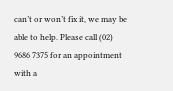can’t or won’t fix it, we may be able to help. Please call (02) 9686 7375 for an appointment with a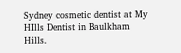Sydney cosmetic dentist at My HIlls Dentist in Baulkham Hills.